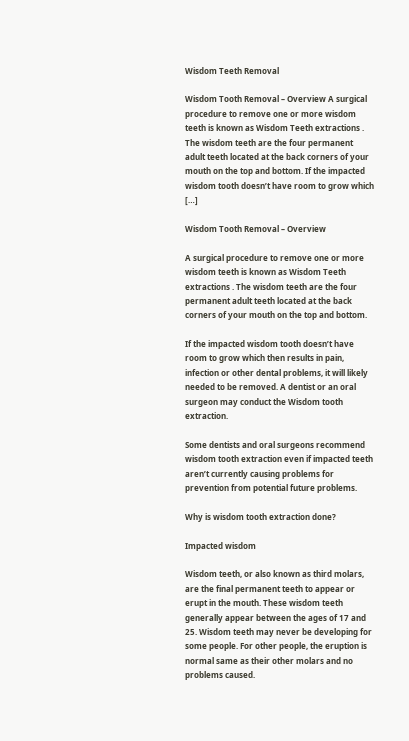Wisdom Teeth Removal

Wisdom Tooth Removal – Overview A surgical procedure to remove one or more wisdom teeth is known as Wisdom Teeth extractions . The wisdom teeth are the four permanent adult teeth located at the back corners of your mouth on the top and bottom. If the impacted wisdom tooth doesn’t have room to grow which […]

Wisdom Tooth Removal – Overview

A surgical procedure to remove one or more wisdom teeth is known as Wisdom Teeth extractions . The wisdom teeth are the four permanent adult teeth located at the back corners of your mouth on the top and bottom.

If the impacted wisdom tooth doesn’t have room to grow which then results in pain, infection or other dental problems, it will likely needed to be removed. A dentist or an oral surgeon may conduct the Wisdom tooth extraction.

Some dentists and oral surgeons recommend wisdom tooth extraction even if impacted teeth aren’t currently causing problems for prevention from potential future problems.

Why is wisdom tooth extraction done?

Impacted wisdom

Wisdom teeth, or also known as third molars, are the final permanent teeth to appear or erupt in the mouth. These wisdom teeth generally appear between the ages of 17 and 25. Wisdom teeth may never be developing for some people. For other people, the eruption is normal same as their other molars and no problems caused.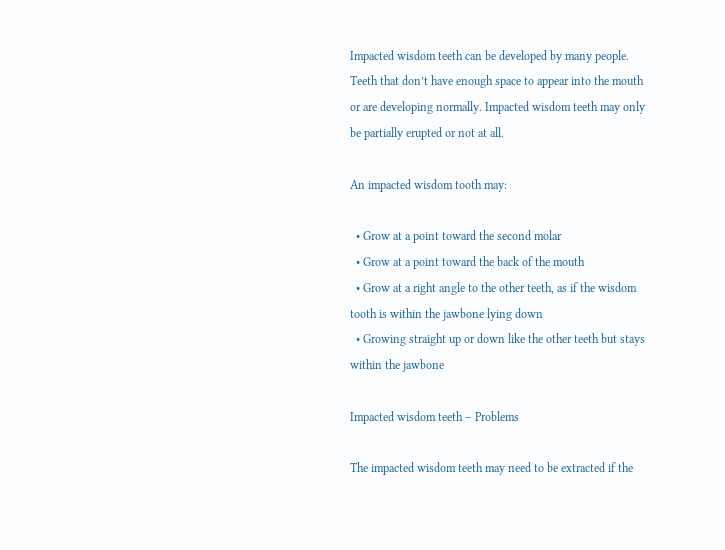Impacted wisdom teeth can be developed by many people. Teeth that don’t have enough space to appear into the mouth or are developing normally. Impacted wisdom teeth may only be partially erupted or not at all.

An impacted wisdom tooth may:

  • Grow at a point toward the second molar
  • Grow at a point toward the back of the mouth
  • Grow at a right angle to the other teeth, as if the wisdom tooth is within the jawbone lying down
  • Growing straight up or down like the other teeth but stays within the jawbone

Impacted wisdom teeth – Problems

The impacted wisdom teeth may need to be extracted if the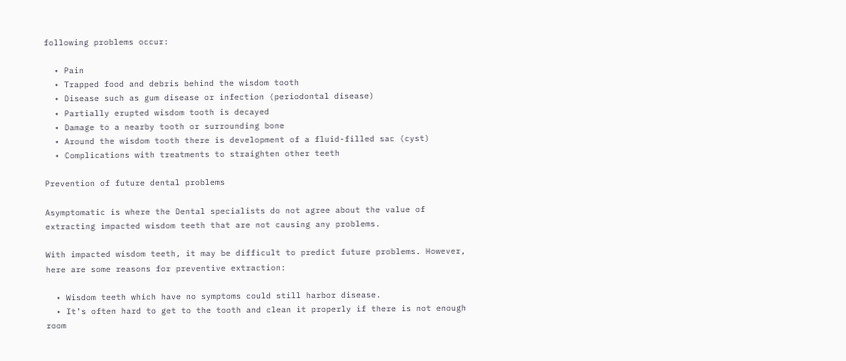following problems occur:

  • Pain
  • Trapped food and debris behind the wisdom tooth
  • Disease such as gum disease or infection (periodontal disease)
  • Partially erupted wisdom tooth is decayed
  • Damage to a nearby tooth or surrounding bone
  • Around the wisdom tooth there is development of a fluid-filled sac (cyst)
  • Complications with treatments to straighten other teeth

Prevention of future dental problems

Asymptomatic is where the Dental specialists do not agree about the value of extracting impacted wisdom teeth that are not causing any problems.

With impacted wisdom teeth, it may be difficult to predict future problems. However, here are some reasons for preventive extraction:

  • Wisdom teeth which have no symptoms could still harbor disease.
  • It’s often hard to get to the tooth and clean it properly if there is not enough room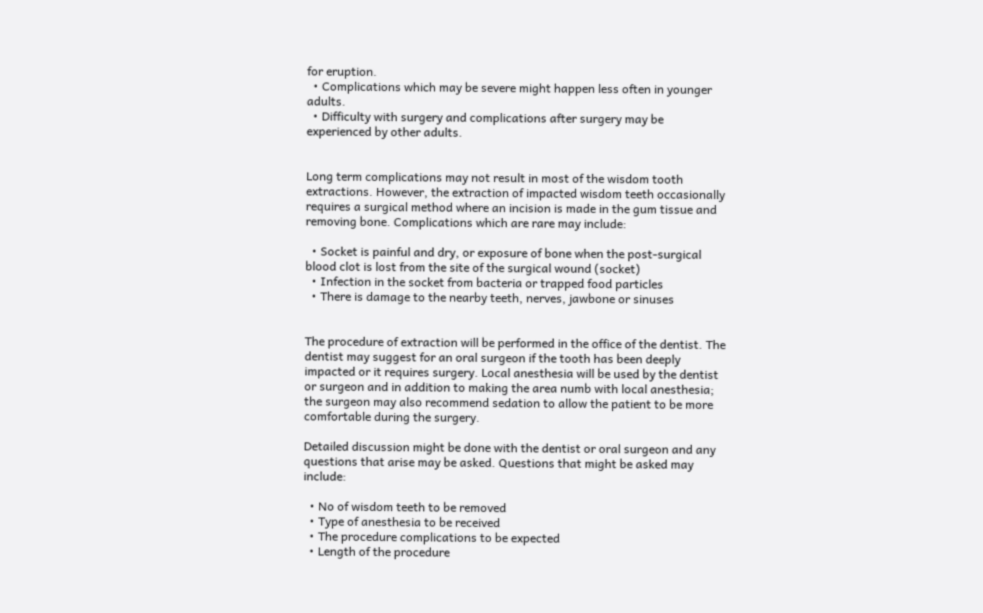for eruption.
  • Complications which may be severe might happen less often in younger adults.
  • Difficulty with surgery and complications after surgery may be experienced by other adults.


Long term complications may not result in most of the wisdom tooth extractions. However, the extraction of impacted wisdom teeth occasionally requires a surgical method where an incision is made in the gum tissue and removing bone. Complications which are rare may include:

  • Socket is painful and dry, or exposure of bone when the post-surgical blood clot is lost from the site of the surgical wound (socket)
  • Infection in the socket from bacteria or trapped food particles
  • There is damage to the nearby teeth, nerves, jawbone or sinuses


The procedure of extraction will be performed in the office of the dentist. The dentist may suggest for an oral surgeon if the tooth has been deeply impacted or it requires surgery. Local anesthesia will be used by the dentist or surgeon and in addition to making the area numb with local anesthesia; the surgeon may also recommend sedation to allow the patient to be more comfortable during the surgery.

Detailed discussion might be done with the dentist or oral surgeon and any questions that arise may be asked. Questions that might be asked may include:

  • No of wisdom teeth to be removed
  • Type of anesthesia to be received
  • The procedure complications to be expected
  • Length of the procedure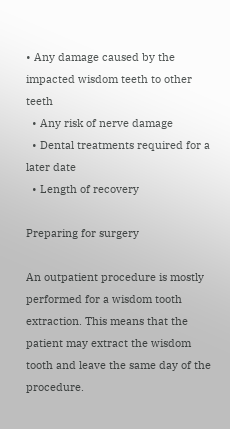• Any damage caused by the impacted wisdom teeth to other teeth
  • Any risk of nerve damage
  • Dental treatments required for a later date
  • Length of recovery

Preparing for surgery

An outpatient procedure is mostly performed for a wisdom tooth extraction. This means that the patient may extract the wisdom tooth and leave the same day of the procedure.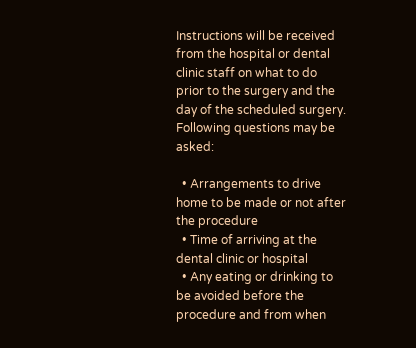Instructions will be received from the hospital or dental clinic staff on what to do prior to the surgery and the day of the scheduled surgery. Following questions may be asked:

  • Arrangements to drive home to be made or not after the procedure
  • Time of arriving at the dental clinic or hospital
  • Any eating or drinking to be avoided before the procedure and from when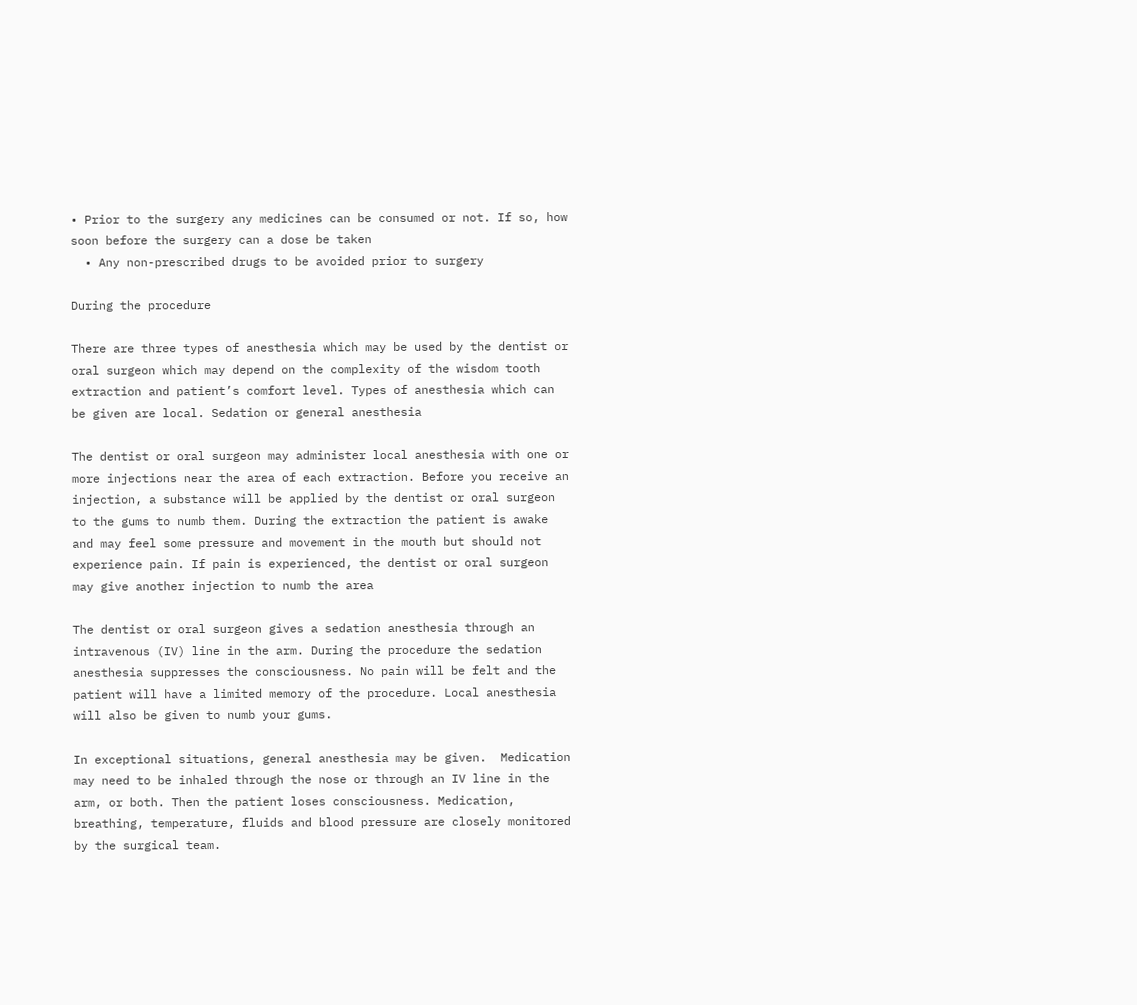• Prior to the surgery any medicines can be consumed or not. If so, how soon before the surgery can a dose be taken
  • Any non-prescribed drugs to be avoided prior to surgery

During the procedure

There are three types of anesthesia which may be used by the dentist or oral surgeon which may depend on the complexity of the wisdom tooth extraction and patient’s comfort level. Types of anesthesia which can be given are local. Sedation or general anesthesia

The dentist or oral surgeon may administer local anesthesia with one or more injections near the area of each extraction. Before you receive an injection, a substance will be applied by the dentist or oral surgeon to the gums to numb them. During the extraction the patient is awake and may feel some pressure and movement in the mouth but should not experience pain. If pain is experienced, the dentist or oral surgeon may give another injection to numb the area

The dentist or oral surgeon gives a sedation anesthesia through an intravenous (IV) line in the arm. During the procedure the sedation anesthesia suppresses the consciousness. No pain will be felt and the patient will have a limited memory of the procedure. Local anesthesia will also be given to numb your gums.

In exceptional situations, general anesthesia may be given.  Medication may need to be inhaled through the nose or through an IV line in the arm, or both. Then the patient loses consciousness. Medication, breathing, temperature, fluids and blood pressure are closely monitored by the surgical team.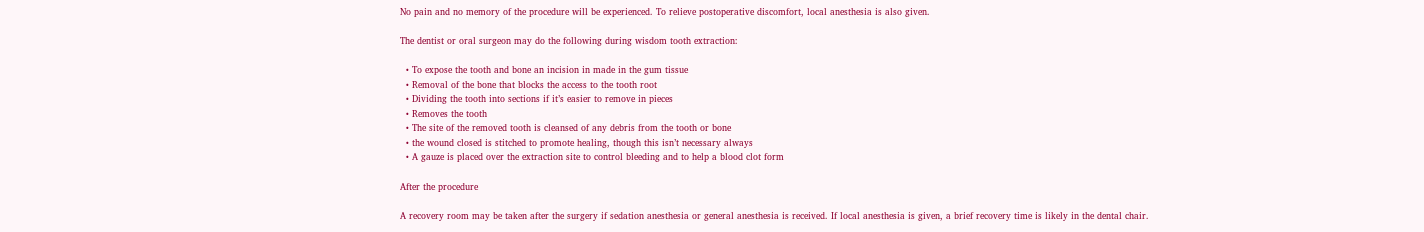No pain and no memory of the procedure will be experienced. To relieve postoperative discomfort, local anesthesia is also given.

The dentist or oral surgeon may do the following during wisdom tooth extraction:

  • To expose the tooth and bone an incision in made in the gum tissue
  • Removal of the bone that blocks the access to the tooth root
  • Dividing the tooth into sections if it’s easier to remove in pieces
  • Removes the tooth
  • The site of the removed tooth is cleansed of any debris from the tooth or bone
  • the wound closed is stitched to promote healing, though this isn’t necessary always
  • A gauze is placed over the extraction site to control bleeding and to help a blood clot form

After the procedure

A recovery room may be taken after the surgery if sedation anesthesia or general anesthesia is received. If local anesthesia is given, a brief recovery time is likely in the dental chair.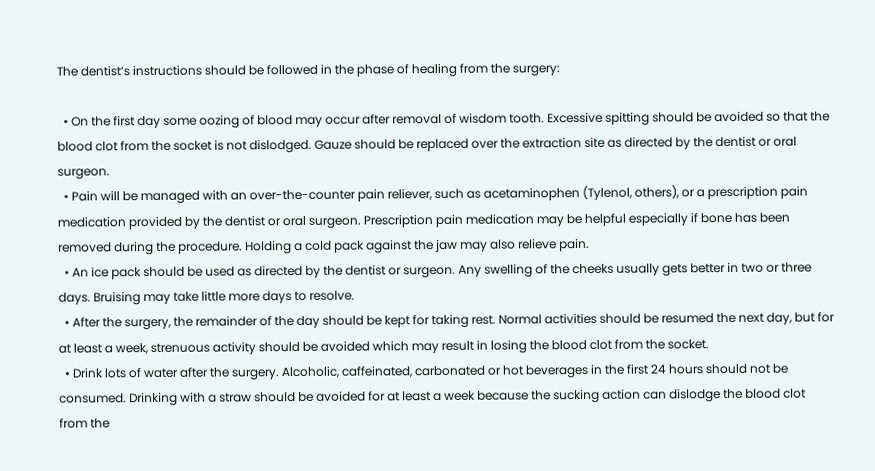The dentist’s instructions should be followed in the phase of healing from the surgery:

  • On the first day some oozing of blood may occur after removal of wisdom tooth. Excessive spitting should be avoided so that the blood clot from the socket is not dislodged. Gauze should be replaced over the extraction site as directed by the dentist or oral surgeon.
  • Pain will be managed with an over-the-counter pain reliever, such as acetaminophen (Tylenol, others), or a prescription pain medication provided by the dentist or oral surgeon. Prescription pain medication may be helpful especially if bone has been removed during the procedure. Holding a cold pack against the jaw may also relieve pain.
  • An ice pack should be used as directed by the dentist or surgeon. Any swelling of the cheeks usually gets better in two or three days. Bruising may take little more days to resolve.
  • After the surgery, the remainder of the day should be kept for taking rest. Normal activities should be resumed the next day, but for at least a week, strenuous activity should be avoided which may result in losing the blood clot from the socket.
  • Drink lots of water after the surgery. Alcoholic, caffeinated, carbonated or hot beverages in the first 24 hours should not be consumed. Drinking with a straw should be avoided for at least a week because the sucking action can dislodge the blood clot from the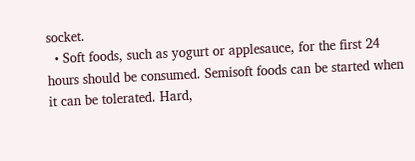socket.
  • Soft foods, such as yogurt or applesauce, for the first 24 hours should be consumed. Semisoft foods can be started when it can be tolerated. Hard,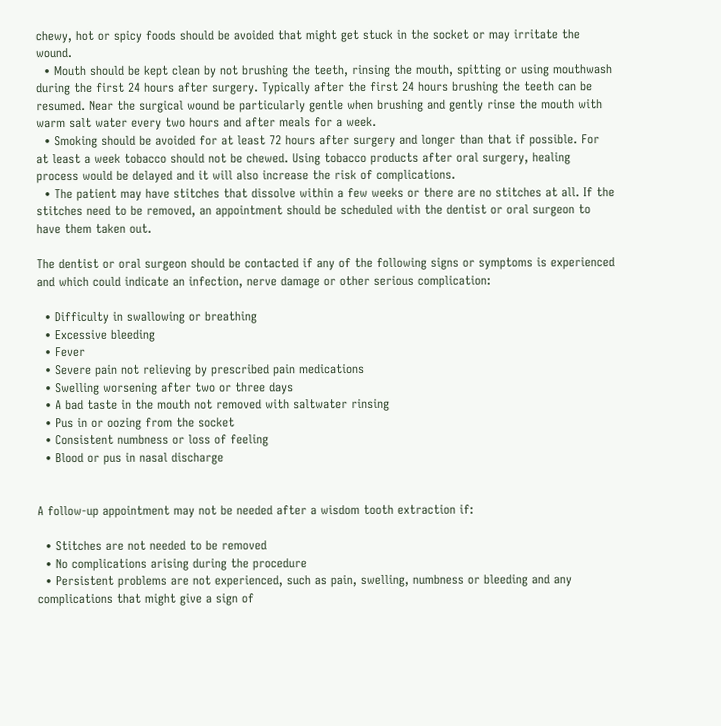chewy, hot or spicy foods should be avoided that might get stuck in the socket or may irritate the wound.
  • Mouth should be kept clean by not brushing the teeth, rinsing the mouth, spitting or using mouthwash during the first 24 hours after surgery. Typically after the first 24 hours brushing the teeth can be resumed. Near the surgical wound be particularly gentle when brushing and gently rinse the mouth with warm salt water every two hours and after meals for a week.
  • Smoking should be avoided for at least 72 hours after surgery and longer than that if possible. For at least a week tobacco should not be chewed. Using tobacco products after oral surgery, healing process would be delayed and it will also increase the risk of complications.
  • The patient may have stitches that dissolve within a few weeks or there are no stitches at all. If the stitches need to be removed, an appointment should be scheduled with the dentist or oral surgeon to have them taken out.

The dentist or oral surgeon should be contacted if any of the following signs or symptoms is experienced and which could indicate an infection, nerve damage or other serious complication:

  • Difficulty in swallowing or breathing
  • Excessive bleeding
  • Fever
  • Severe pain not relieving by prescribed pain medications
  • Swelling worsening after two or three days
  • A bad taste in the mouth not removed with saltwater rinsing
  • Pus in or oozing from the socket
  • Consistent numbness or loss of feeling
  • Blood or pus in nasal discharge


A follow-up appointment may not be needed after a wisdom tooth extraction if:

  • Stitches are not needed to be removed
  • No complications arising during the procedure
  • Persistent problems are not experienced, such as pain, swelling, numbness or bleeding and any complications that might give a sign of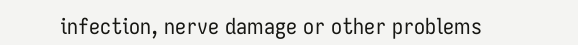infection, nerve damage or other problems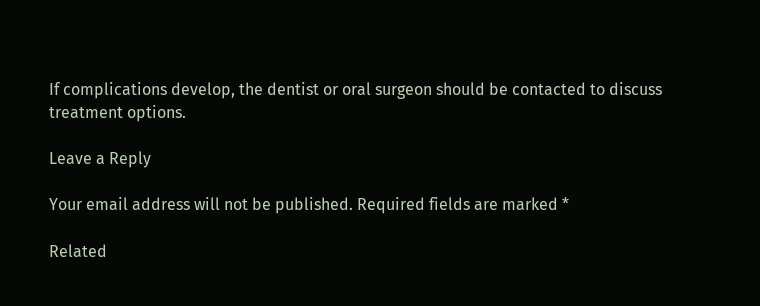If complications develop, the dentist or oral surgeon should be contacted to discuss treatment options.

Leave a Reply

Your email address will not be published. Required fields are marked *

Related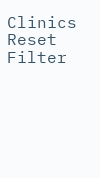Clinics
Reset Filter